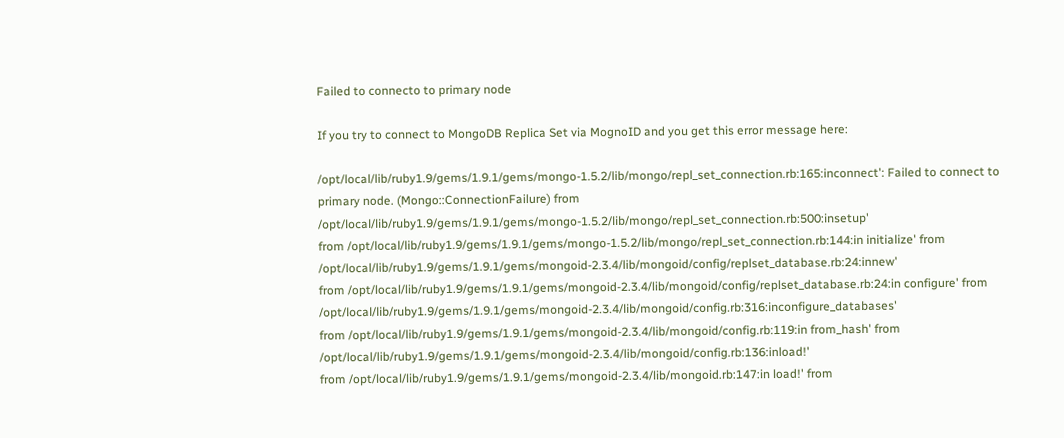Failed to connecto to primary node

If you try to connect to MongoDB Replica Set via MognoID and you get this error message here:

/opt/local/lib/ruby1.9/gems/1.9.1/gems/mongo-1.5.2/lib/mongo/repl_set_connection.rb:165:inconnect': Failed to connect to primary node. (Mongo::ConnectionFailure) from /opt/local/lib/ruby1.9/gems/1.9.1/gems/mongo-1.5.2/lib/mongo/repl_set_connection.rb:500:insetup'
from /opt/local/lib/ruby1.9/gems/1.9.1/gems/mongo-1.5.2/lib/mongo/repl_set_connection.rb:144:in initialize' from /opt/local/lib/ruby1.9/gems/1.9.1/gems/mongoid-2.3.4/lib/mongoid/config/replset_database.rb:24:innew'
from /opt/local/lib/ruby1.9/gems/1.9.1/gems/mongoid-2.3.4/lib/mongoid/config/replset_database.rb:24:in configure' from /opt/local/lib/ruby1.9/gems/1.9.1/gems/mongoid-2.3.4/lib/mongoid/config.rb:316:inconfigure_databases'
from /opt/local/lib/ruby1.9/gems/1.9.1/gems/mongoid-2.3.4/lib/mongoid/config.rb:119:in from_hash' from /opt/local/lib/ruby1.9/gems/1.9.1/gems/mongoid-2.3.4/lib/mongoid/config.rb:136:inload!'
from /opt/local/lib/ruby1.9/gems/1.9.1/gems/mongoid-2.3.4/lib/mongoid.rb:147:in load!' from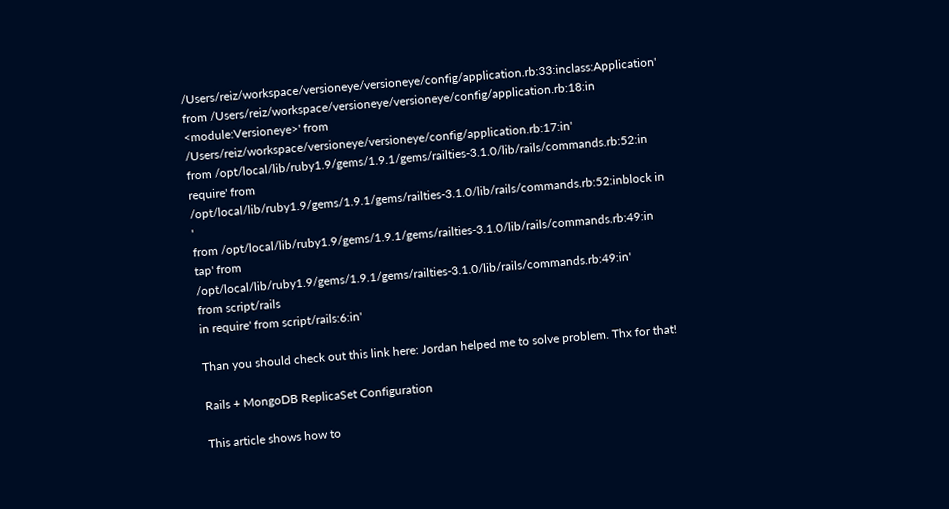/Users/reiz/workspace/versioneye/versioneye/config/application.rb:33:inclass:Application'
from /Users/reiz/workspace/versioneye/versioneye/config/application.rb:18:in <module:Versioneye>' from /Users/reiz/workspace/versioneye/versioneye/config/application.rb:17:in'
from /opt/local/lib/ruby1.9/gems/1.9.1/gems/railties-3.1.0/lib/rails/commands.rb:52:in require' from /opt/local/lib/ruby1.9/gems/1.9.1/gems/railties-3.1.0/lib/rails/commands.rb:52:inblock in '
from /opt/local/lib/ruby1.9/gems/1.9.1/gems/railties-3.1.0/lib/rails/commands.rb:49:in tap' from /opt/local/lib/ruby1.9/gems/1.9.1/gems/railties-3.1.0/lib/rails/commands.rb:49:in'
from script/rails
in require' from script/rails:6:in'

Than you should check out this link here: Jordan helped me to solve problem. Thx for that!

Rails + MongoDB ReplicaSet Configuration

This article shows how to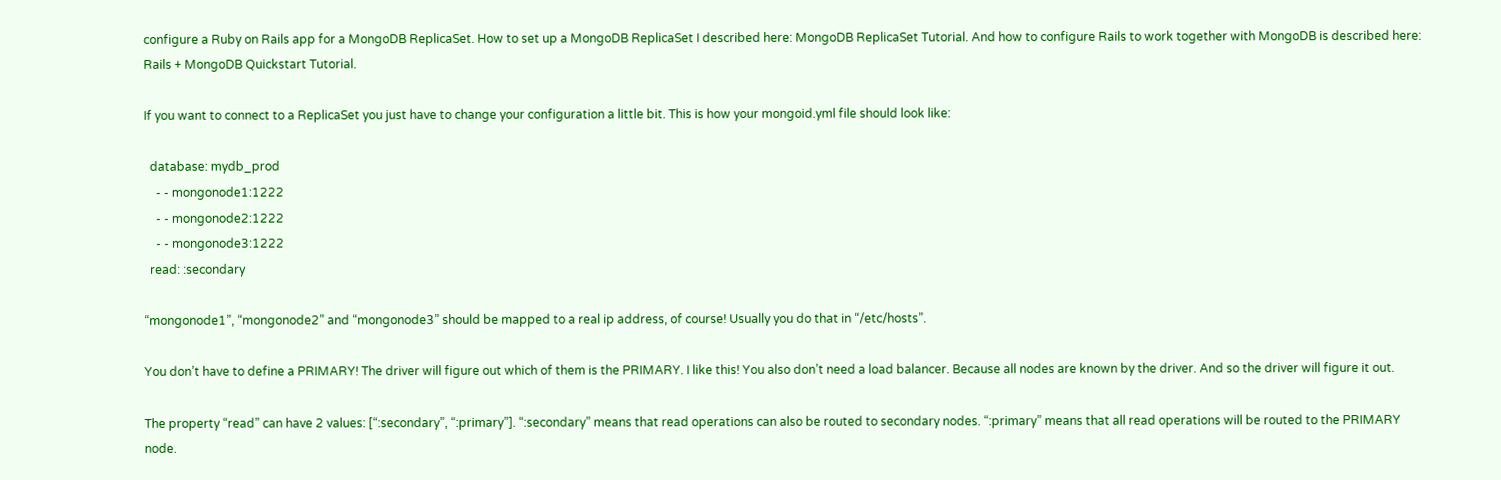configure a Ruby on Rails app for a MongoDB ReplicaSet. How to set up a MongoDB ReplicaSet I described here: MongoDB ReplicaSet Tutorial. And how to configure Rails to work together with MongoDB is described here: Rails + MongoDB Quickstart Tutorial.

If you want to connect to a ReplicaSet you just have to change your configuration a little bit. This is how your mongoid.yml file should look like:

  database: mydb_prod
    - - mongonode1:1222
    - - mongonode2:1222
    - - mongonode3:1222
  read: :secondary

“mongonode1”, “mongonode2” and “mongonode3” should be mapped to a real ip address, of course! Usually you do that in “/etc/hosts”.

You don’t have to define a PRIMARY! The driver will figure out which of them is the PRIMARY. I like this! You also don’t need a load balancer. Because all nodes are known by the driver. And so the driver will figure it out.

The property “read” can have 2 values: [“:secondary”, “:primary”]. “:secondary” means that read operations can also be routed to secondary nodes. “:primary” means that all read operations will be routed to the PRIMARY node.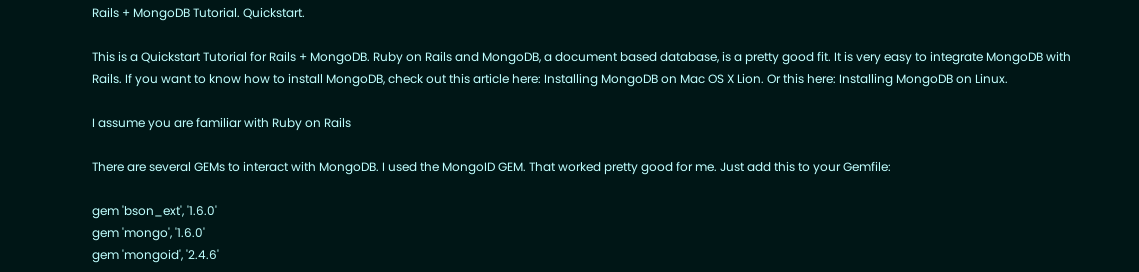Rails + MongoDB Tutorial. Quickstart.

This is a Quickstart Tutorial for Rails + MongoDB. Ruby on Rails and MongoDB, a document based database, is a pretty good fit. It is very easy to integrate MongoDB with Rails. If you want to know how to install MongoDB, check out this article here: Installing MongoDB on Mac OS X Lion. Or this here: Installing MongoDB on Linux.

I assume you are familiar with Ruby on Rails

There are several GEMs to interact with MongoDB. I used the MongoID GEM. That worked pretty good for me. Just add this to your Gemfile:

gem 'bson_ext', '1.6.0'
gem 'mongo', '1.6.0'
gem 'mongoid', '2.4.6'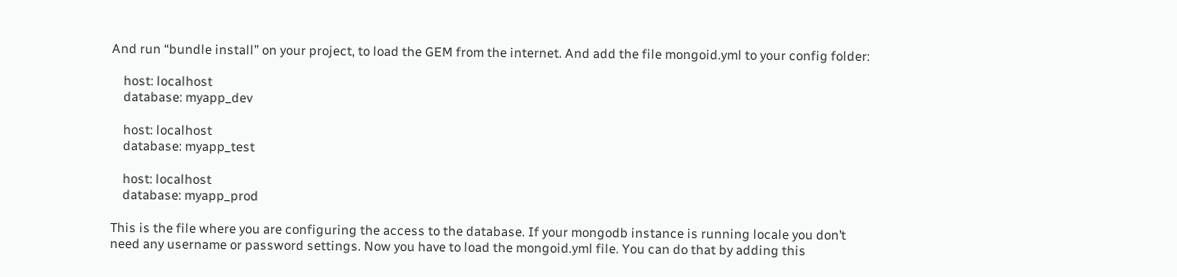And run “bundle install” on your project, to load the GEM from the internet. And add the file mongoid.yml to your config folder:

    host: localhost
    database: myapp_dev

    host: localhost
    database: myapp_test

    host: localhost
    database: myapp_prod

This is the file where you are configuring the access to the database. If your mongodb instance is running locale you don’t need any username or password settings. Now you have to load the mongoid.yml file. You can do that by adding this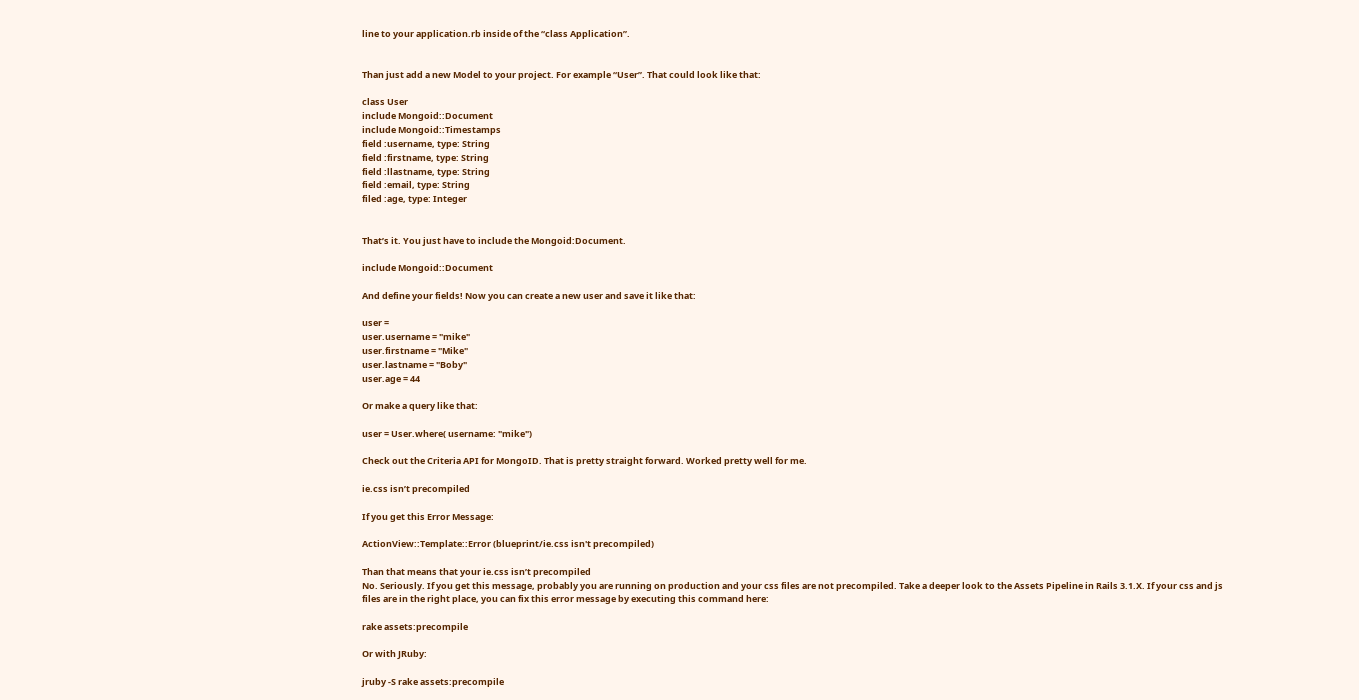line to your application.rb inside of the “class Application”.


Than just add a new Model to your project. For example “User”. That could look like that:

class User
include Mongoid::Document
include Mongoid::Timestamps
field :username, type: String
field :firstname, type: String
field :llastname, type: String
field :email, type: String
filed :age, type: Integer


That’s it. You just have to include the Mongoid:Document.

include Mongoid::Document

And define your fields! Now you can create a new user and save it like that:

user =
user.username = "mike"
user.firstname = "Mike"
user.lastname = "Boby"
user.age = 44

Or make a query like that:

user = User.where( username: "mike")

Check out the Criteria API for MongoID. That is pretty straight forward. Worked pretty well for me.

ie.css isn’t precompiled

If you get this Error Message:

ActionView::Template::Error (blueprint/ie.css isn't precompiled)

Than that means that your ie.css isn’t precompiled
No. Seriously. If you get this message, probably you are running on production and your css files are not precompiled. Take a deeper look to the Assets Pipeline in Rails 3.1.X. If your css and js files are in the right place, you can fix this error message by executing this command here:

rake assets:precompile

Or with JRuby:

jruby -S rake assets:precompile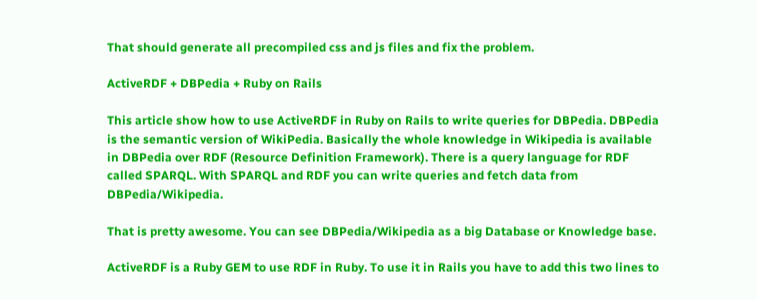That should generate all precompiled css and js files and fix the problem.

ActiveRDF + DBPedia + Ruby on Rails

This article show how to use ActiveRDF in Ruby on Rails to write queries for DBPedia. DBPedia is the semantic version of WikiPedia. Basically the whole knowledge in Wikipedia is available in DBPedia over RDF (Resource Definition Framework). There is a query language for RDF called SPARQL. With SPARQL and RDF you can write queries and fetch data from DBPedia/Wikipedia.

That is pretty awesome. You can see DBPedia/Wikipedia as a big Database or Knowledge base.

ActiveRDF is a Ruby GEM to use RDF in Ruby. To use it in Rails you have to add this two lines to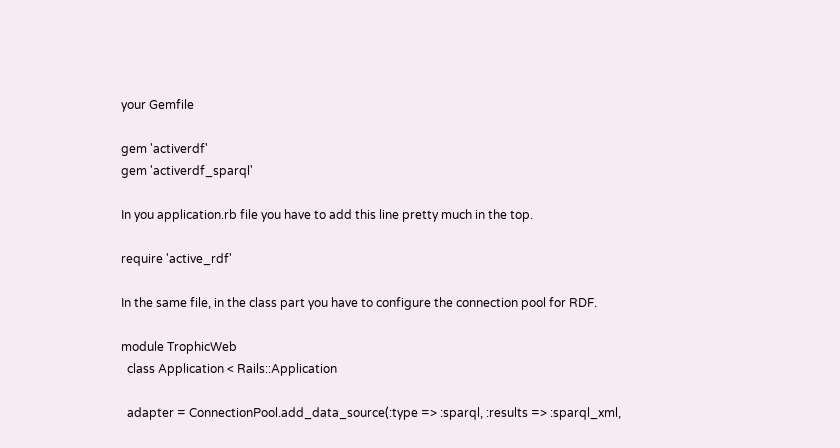your Gemfile

gem 'activerdf'
gem 'activerdf_sparql'

In you application.rb file you have to add this line pretty much in the top.

require 'active_rdf'

In the same file, in the class part you have to configure the connection pool for RDF.

module TrophicWeb
  class Application < Rails::Application

  adapter = ConnectionPool.add_data_source(:type => :sparql, :results => :sparql_xml,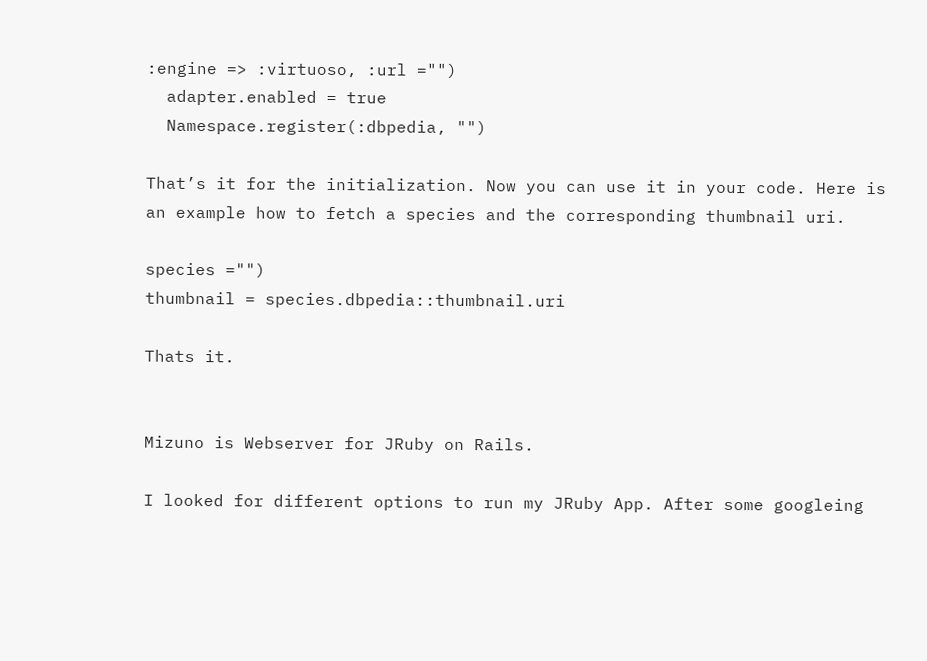:engine => :virtuoso, :url ="")
  adapter.enabled = true
  Namespace.register(:dbpedia, "")

That’s it for the initialization. Now you can use it in your code. Here is an example how to fetch a species and the corresponding thumbnail uri.

species ="")
thumbnail = species.dbpedia::thumbnail.uri

Thats it.


Mizuno is Webserver for JRuby on Rails.

I looked for different options to run my JRuby App. After some googleing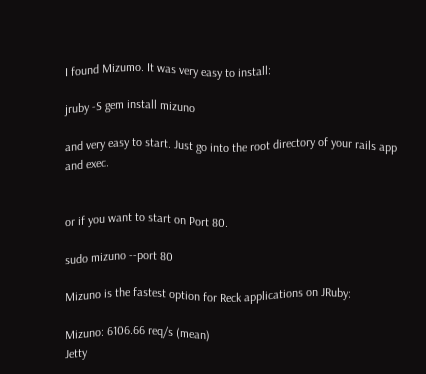I found Mizumo. It was very easy to install:

jruby -S gem install mizuno

and very easy to start. Just go into the root directory of your rails app and exec.


or if you want to start on Port 80.

sudo mizuno --port 80

Mizuno is the fastest option for Reck applications on JRuby:

Mizuno: 6106.66 req/s (mean)
Jetty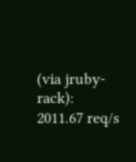(via jruby-rack): 2011.67 req/s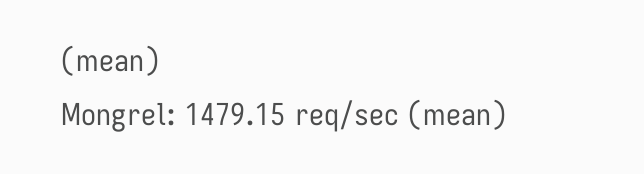(mean)
Mongrel: 1479.15 req/sec (mean)